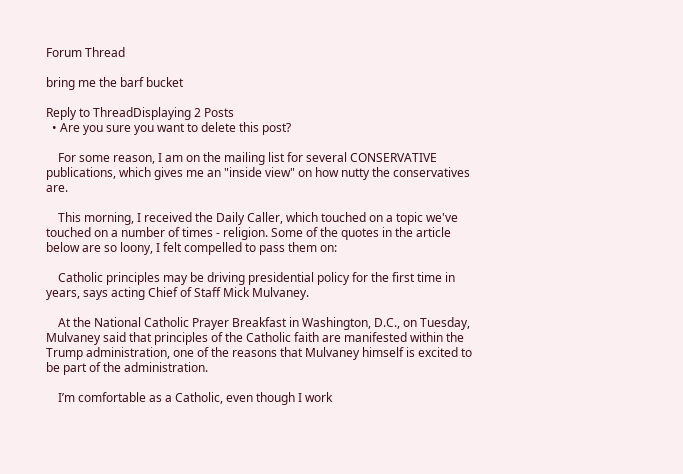Forum Thread

bring me the barf bucket

Reply to ThreadDisplaying 2 Posts
  • Are you sure you want to delete this post?

    For some reason, I am on the mailing list for several CONSERVATIVE publications, which gives me an "inside view" on how nutty the conservatives are.

    This morning, I received the Daily Caller, which touched on a topic we've touched on a number of times - religion. Some of the quotes in the article below are so loony, I felt compelled to pass them on:

    Catholic principles may be driving presidential policy for the first time in years, says acting Chief of Staff Mick Mulvaney.

    At the National Catholic Prayer Breakfast in Washington, D.C., on Tuesday, Mulvaney said that principles of the Catholic faith are manifested within the Trump administration, one of the reasons that Mulvaney himself is excited to be part of the administration.

    I’m comfortable as a Catholic, even though I work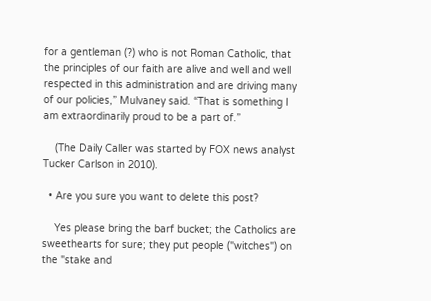for a gentleman (?) who is not Roman Catholic, that the principles of our faith are alive and well and well respected in this administration and are driving many of our policies,” Mulvaney said. “That is something I am extraordinarily proud to be a part of.”

    (The Daily Caller was started by FOX news analyst Tucker Carlson in 2010).

  • Are you sure you want to delete this post?

    Yes please bring the barf bucket; the Catholics are sweethearts for sure; they put people ("witches") on the "stake and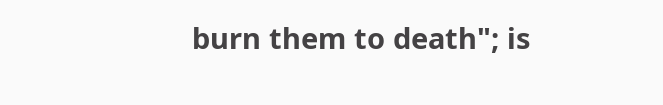burn them to death"; is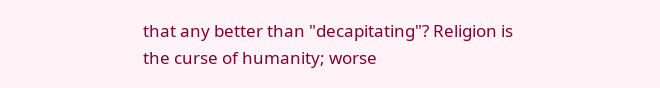that any better than "decapitating"? Religion is the curse of humanity; worse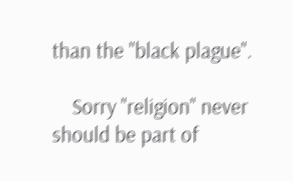than the "black plague".

    Sorry "religion" never should be part of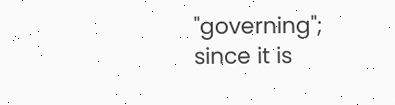"governing"; since it is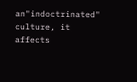an"indoctrinated" culture, it affects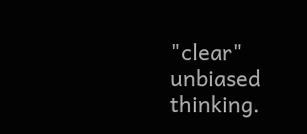"clear" unbiased thinking.